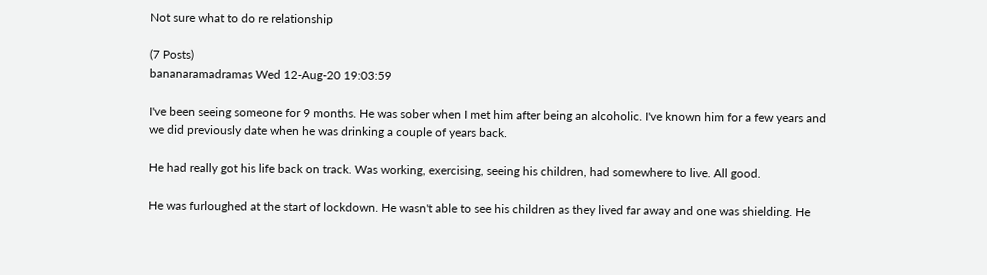Not sure what to do re relationship

(7 Posts)
bananaramadramas Wed 12-Aug-20 19:03:59

I've been seeing someone for 9 months. He was sober when I met him after being an alcoholic. I've known him for a few years and we did previously date when he was drinking a couple of years back.

He had really got his life back on track. Was working, exercising, seeing his children, had somewhere to live. All good.

He was furloughed at the start of lockdown. He wasn't able to see his children as they lived far away and one was shielding. He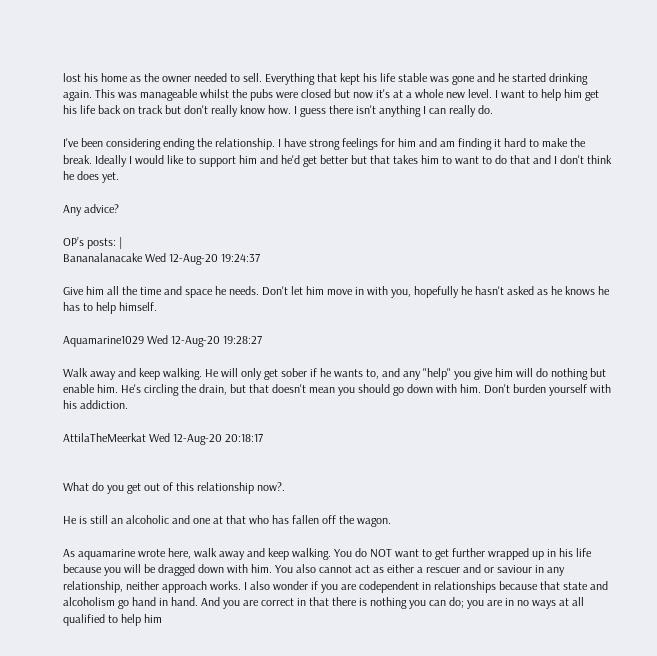lost his home as the owner needed to sell. Everything that kept his life stable was gone and he started drinking again. This was manageable whilst the pubs were closed but now it's at a whole new level. I want to help him get his life back on track but don't really know how. I guess there isn't anything I can really do.

I've been considering ending the relationship. I have strong feelings for him and am finding it hard to make the break. Ideally I would like to support him and he'd get better but that takes him to want to do that and I don't think he does yet.

Any advice?

OP’s posts: |
Bananalanacake Wed 12-Aug-20 19:24:37

Give him all the time and space he needs. Don't let him move in with you, hopefully he hasn't asked as he knows he has to help himself.

Aquamarine1029 Wed 12-Aug-20 19:28:27

Walk away and keep walking. He will only get sober if he wants to, and any "help" you give him will do nothing but enable him. He's circling the drain, but that doesn't mean you should go down with him. Don't burden yourself with his addiction.

AttilaTheMeerkat Wed 12-Aug-20 20:18:17


What do you get out of this relationship now?.

He is still an alcoholic and one at that who has fallen off the wagon.

As aquamarine wrote here, walk away and keep walking. You do NOT want to get further wrapped up in his life because you will be dragged down with him. You also cannot act as either a rescuer and or saviour in any relationship, neither approach works. I also wonder if you are codependent in relationships because that state and alcoholism go hand in hand. And you are correct in that there is nothing you can do; you are in no ways at all qualified to help him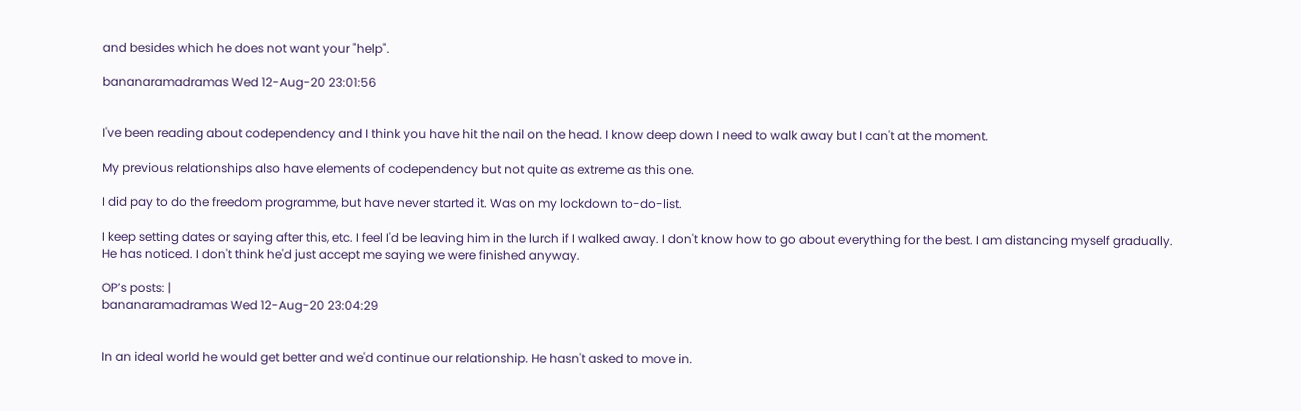and besides which he does not want your "help".

bananaramadramas Wed 12-Aug-20 23:01:56


I've been reading about codependency and I think you have hit the nail on the head. I know deep down I need to walk away but I can't at the moment.

My previous relationships also have elements of codependency but not quite as extreme as this one.

I did pay to do the freedom programme, but have never started it. Was on my lockdown to-do-list.

I keep setting dates or saying after this, etc. I feel I'd be leaving him in the lurch if I walked away. I don't know how to go about everything for the best. I am distancing myself gradually. He has noticed. I don't think he'd just accept me saying we were finished anyway.

OP’s posts: |
bananaramadramas Wed 12-Aug-20 23:04:29


In an ideal world he would get better and we'd continue our relationship. He hasn't asked to move in.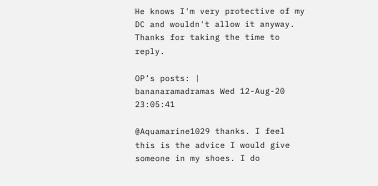He knows I'm very protective of my DC and wouldn't allow it anyway. Thanks for taking the time to reply.

OP’s posts: |
bananaramadramas Wed 12-Aug-20 23:05:41

@Aquamarine1029 thanks. I feel this is the advice I would give someone in my shoes. I do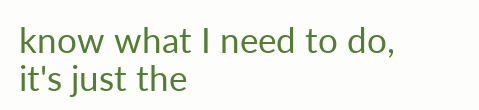know what I need to do, it's just the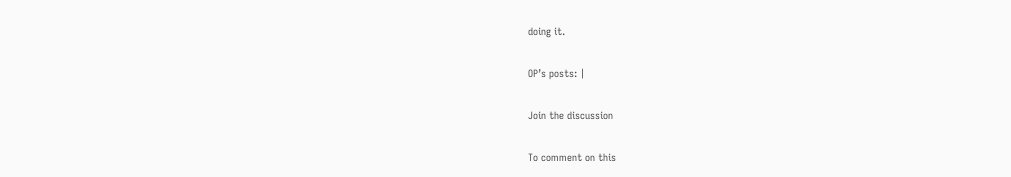doing it.

OP’s posts: |

Join the discussion

To comment on this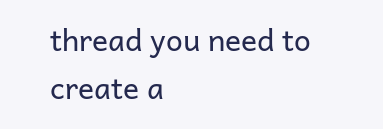thread you need to create a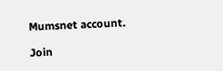Mumsnet account.

Join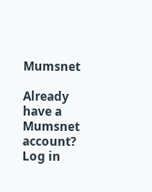Mumsnet

Already have a Mumsnet account? Log in